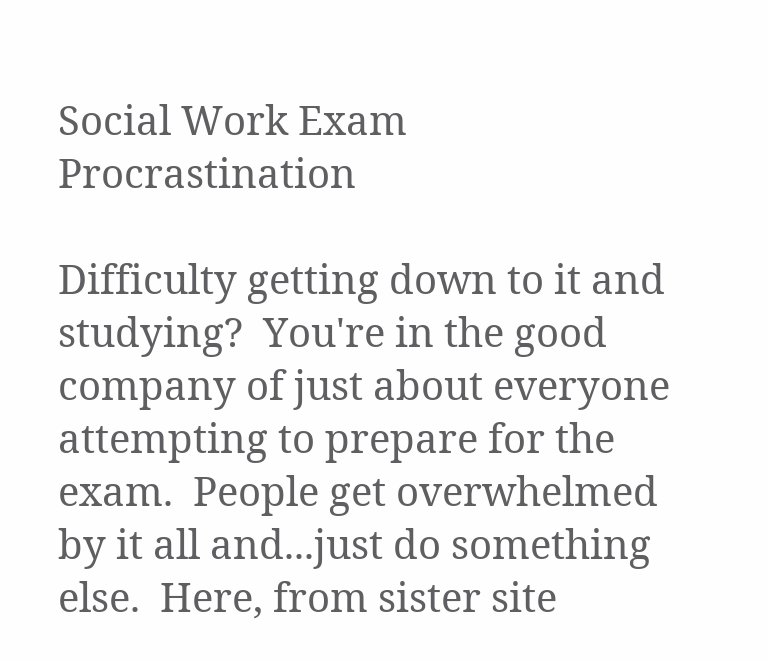Social Work Exam Procrastination

Difficulty getting down to it and studying?  You're in the good company of just about everyone attempting to prepare for the exam.  People get overwhelmed by it all and...just do something else.  Here, from sister site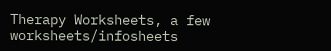Therapy Worksheets, a few worksheets/infosheets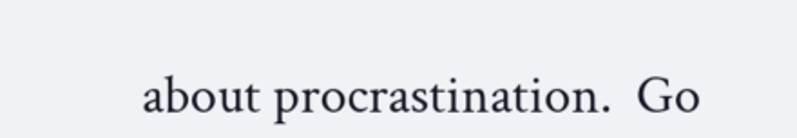about procrastination.  Go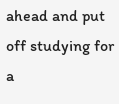ahead and put off studying for a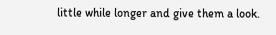little while longer and give them a look.